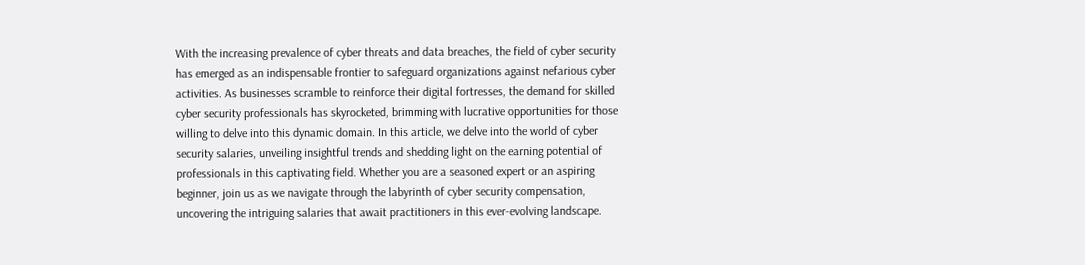With the increasing prevalence of cyber threats and data breaches, the field of cyber security has emerged as an indispensable frontier to safeguard organizations against nefarious cyber activities. As businesses scramble to reinforce their digital fortresses, the demand for skilled cyber security professionals has skyrocketed, brimming with lucrative opportunities for those willing to delve into this dynamic domain. In this article, we delve into the world of cyber security salaries, unveiling insightful trends and shedding light on the earning potential of professionals in this captivating field. Whether you are a seasoned expert or an aspiring beginner, join us as we navigate through the labyrinth of cyber security compensation, uncovering the intriguing salaries that await practitioners in this ever-evolving landscape.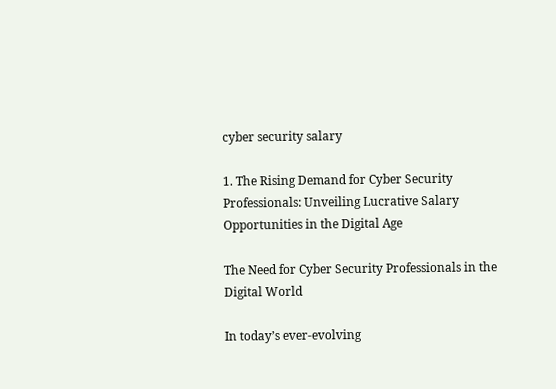cyber security salary

1. The Rising Demand for Cyber Security Professionals: Unveiling Lucrative Salary Opportunities in the Digital Age

The Need for Cyber Security Professionals in the Digital World

In today’s ever-evolving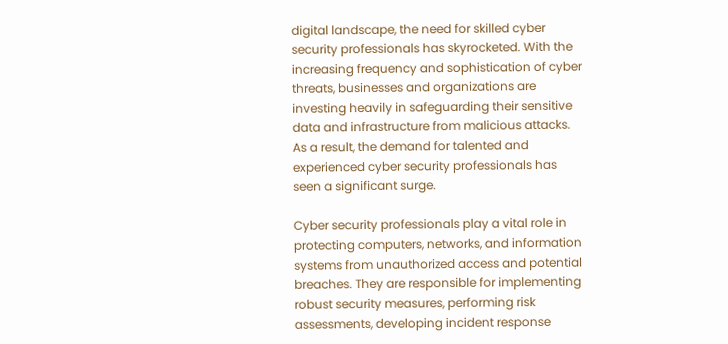digital landscape, the need for skilled cyber security professionals has skyrocketed. With the increasing frequency and sophistication of cyber threats, businesses and organizations are investing heavily in safeguarding their sensitive data and infrastructure from malicious attacks. As a result, the demand for talented and experienced cyber security professionals has seen a significant surge.

Cyber security professionals play a vital role in protecting computers, networks, and information systems from unauthorized access and potential breaches. They are responsible for implementing robust security measures, performing risk assessments, developing incident response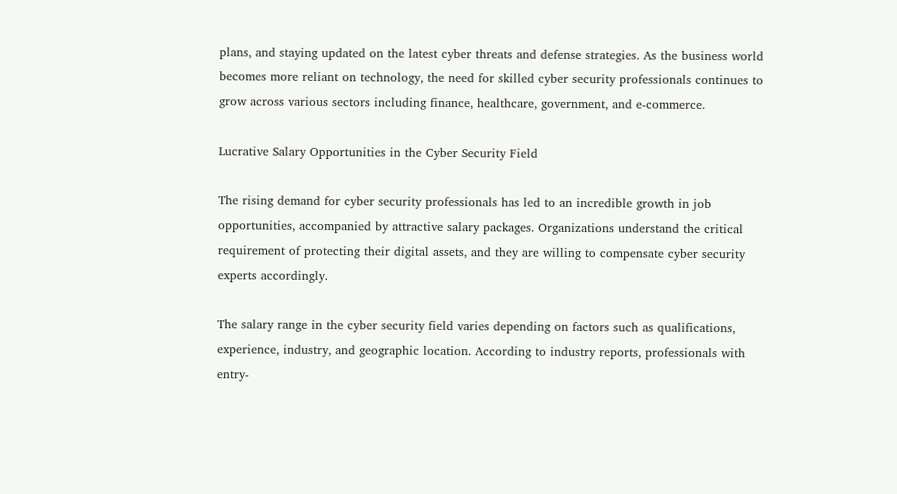plans, and staying updated on the latest cyber threats and defense strategies. As the business world becomes more reliant on technology, the need for skilled cyber security professionals continues to grow across various sectors including finance, healthcare, government, and e-commerce.

Lucrative Salary Opportunities in the Cyber Security Field

The rising demand for cyber security professionals has led to an incredible growth in job opportunities, accompanied by attractive salary packages. Organizations understand the critical requirement of protecting their digital assets, and they are willing to compensate cyber security experts accordingly.

The salary range in the cyber security field varies depending on factors such as qualifications, experience, industry, and geographic location. According to industry reports, professionals with entry-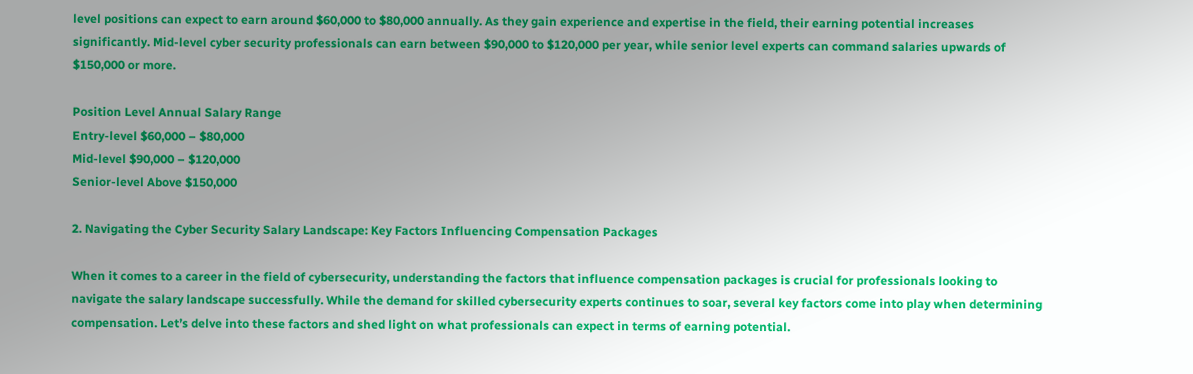level positions can expect to earn around $60,000 to $80,000 annually. As they gain experience and expertise in the field, their earning potential increases significantly. Mid-level cyber security professionals can earn between $90,000 to $120,000 per year, while senior level experts can command salaries upwards of $150,000 or more.

Position Level Annual Salary Range
Entry-level $60,000 – $80,000
Mid-level $90,000 – $120,000
Senior-level Above $150,000

2. Navigating the Cyber Security Salary Landscape: Key Factors Influencing Compensation Packages

When it comes to a career in the field of cybersecurity, understanding the factors that influence compensation packages is crucial for professionals looking to navigate the salary landscape successfully. While the demand for skilled cybersecurity experts continues to soar, several key factors come into play when determining compensation. Let’s delve into these factors and shed light on what professionals can expect in terms of earning potential.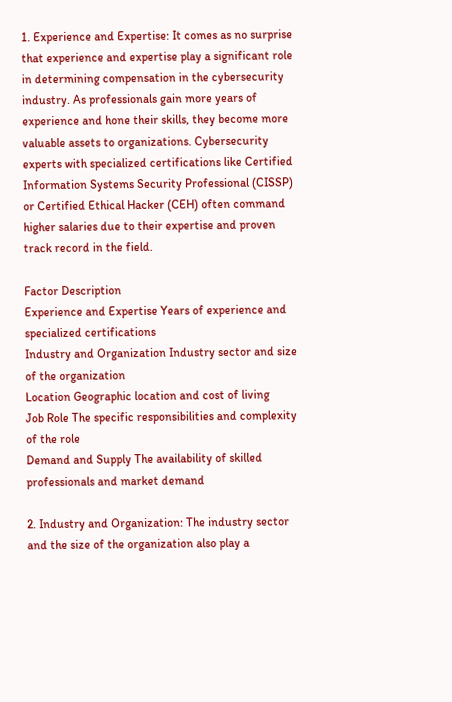1. Experience and Expertise: It comes as no surprise that experience and expertise play a significant role in determining compensation in the cybersecurity industry. As professionals gain more years of experience and hone their skills, they become more valuable assets to organizations. Cybersecurity experts with specialized certifications like Certified Information Systems Security Professional (CISSP) or Certified Ethical Hacker (CEH) often command higher salaries due to their expertise and proven track record in the field.

Factor Description
Experience and Expertise Years of experience and specialized certifications
Industry and Organization Industry sector and size of the organization
Location Geographic location and cost of living
Job Role The specific responsibilities and complexity of the role
Demand and Supply The availability of skilled professionals and market demand

2. Industry and Organization: The industry sector and the size of the organization also play a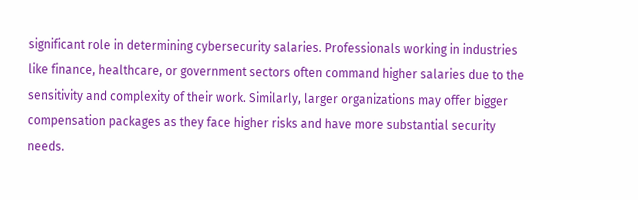significant role in determining cybersecurity salaries. Professionals working in industries like finance, healthcare, or government sectors often command higher salaries due to the sensitivity and complexity of their work. Similarly, larger organizations may offer bigger compensation packages as they face higher risks and have more substantial security needs.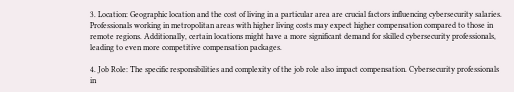3. Location: Geographic location and the cost of living in a particular area are crucial factors influencing cybersecurity salaries. Professionals working in metropolitan areas with higher living costs may expect higher compensation compared to those in remote regions. Additionally, certain locations might have a more significant demand for skilled cybersecurity professionals, leading to even more competitive compensation packages.

4. Job Role: The specific responsibilities and complexity of the job role also impact compensation. Cybersecurity professionals in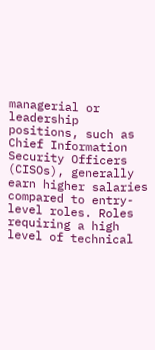managerial or leadership positions, such as Chief Information Security Officers (CISOs), generally earn higher salaries compared to entry-level roles. Roles requiring a high level of technical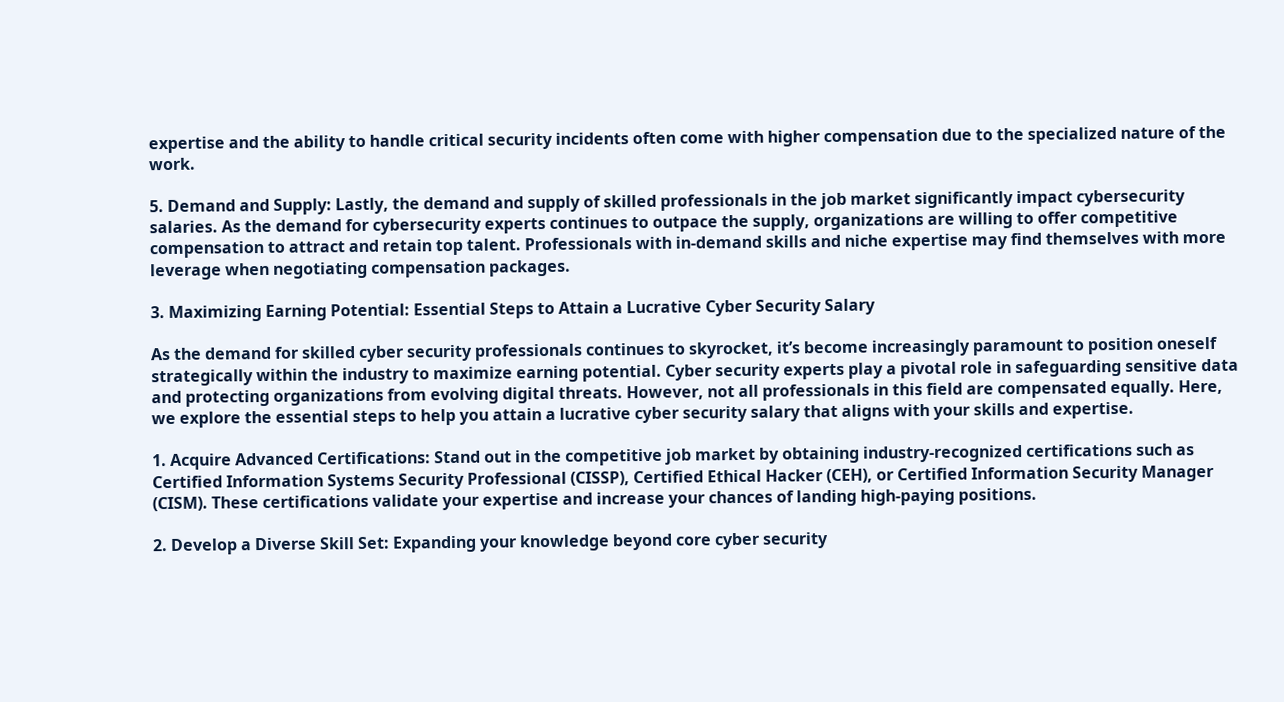expertise and the ability to handle critical security incidents often come with higher compensation due to the specialized nature of the work.

5. Demand and Supply: Lastly, the demand and supply of skilled professionals in the job market significantly impact cybersecurity salaries. As the demand for cybersecurity experts continues to outpace the supply, organizations are willing to offer competitive compensation to attract and retain top talent. Professionals with in-demand skills and niche expertise may find themselves with more leverage when negotiating compensation packages.

3. Maximizing Earning Potential: Essential Steps to Attain a Lucrative Cyber Security Salary

As the demand for skilled cyber security professionals continues to skyrocket, it’s become increasingly paramount to position oneself strategically within the industry to maximize earning potential. Cyber security experts play a pivotal role in safeguarding sensitive data and protecting organizations from evolving digital threats. However, not all professionals in this field are compensated equally. Here, we explore the essential steps to help you attain a lucrative cyber security salary that aligns with your skills and expertise.

1. Acquire Advanced Certifications: Stand out in the competitive job market by obtaining industry-recognized certifications such as Certified Information Systems Security Professional (CISSP), Certified Ethical Hacker (CEH), or Certified Information Security Manager (CISM). These certifications validate your expertise and increase your chances of landing high-paying positions.

2. Develop a Diverse Skill Set: Expanding your knowledge beyond core cyber security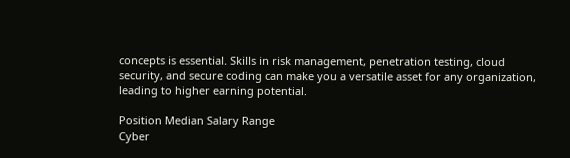concepts is essential. Skills in risk management, penetration testing, cloud security, and secure coding can make you a versatile asset for any organization, leading to higher earning potential.

Position Median Salary Range
Cyber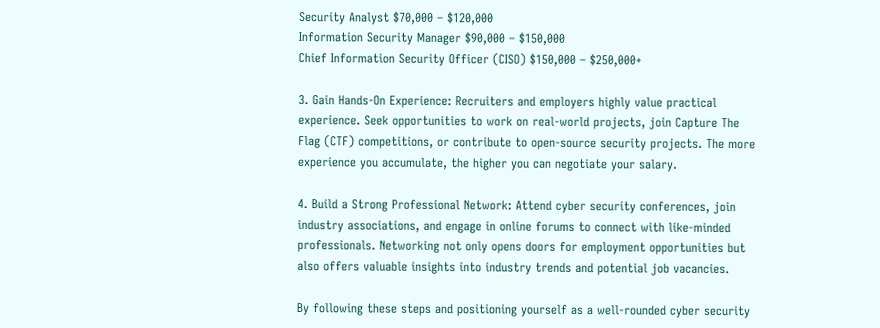Security Analyst $70,000 – $120,000
Information Security Manager $90,000 – $150,000
Chief Information Security Officer (CISO) $150,000 – $250,000+

3. Gain Hands-On Experience: Recruiters and employers highly value practical experience. Seek opportunities to work on real-world projects, join Capture The Flag (CTF) competitions, or contribute to open-source security projects. The more experience you accumulate, the higher you can negotiate your salary.

4. Build a Strong Professional Network: Attend cyber security conferences, join industry associations, and engage in online forums to connect with like-minded professionals. Networking not only opens doors for employment opportunities but also offers valuable insights into industry trends and potential job vacancies.

By following these steps and positioning yourself as a well-rounded cyber security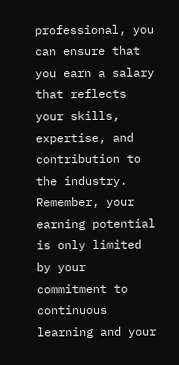professional, you can ensure that you earn a salary that reflects your skills, expertise, and contribution to the industry. Remember, your earning potential is only limited by your commitment to continuous learning and your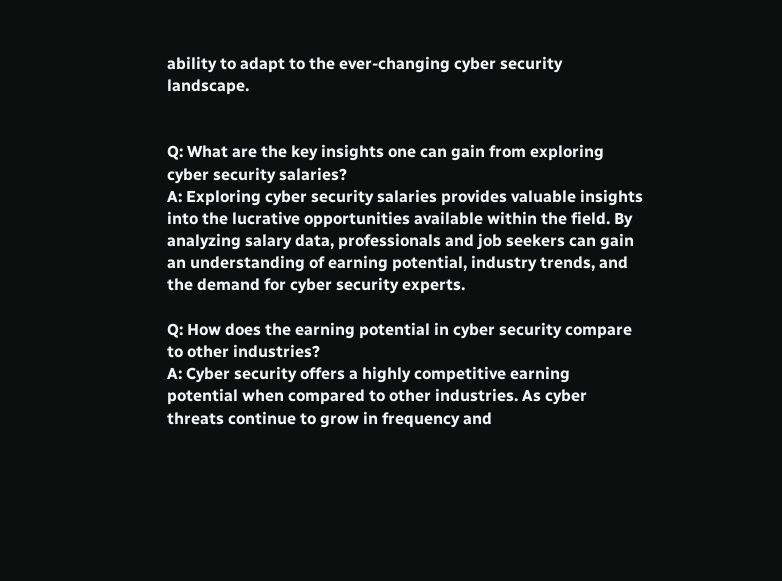ability to adapt to the ever-changing cyber security landscape.


Q: What are the key insights one can gain from exploring cyber security salaries?
A: Exploring cyber security salaries provides valuable insights into the lucrative opportunities available within the field. By analyzing salary data, professionals and job seekers can gain an understanding of earning potential, industry trends, and the demand for cyber security experts.

Q: How does the earning potential in cyber security compare to other industries?
A: Cyber security offers a highly competitive earning potential when compared to other industries. As cyber threats continue to grow in frequency and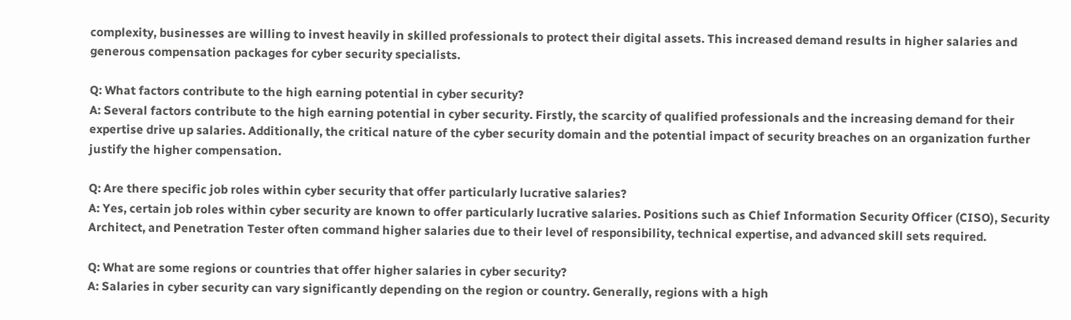complexity, businesses are willing to invest heavily in skilled professionals to protect their digital assets. This increased demand results in higher salaries and generous compensation packages for cyber security specialists.

Q: What factors contribute to the high earning potential in cyber security?
A: Several factors contribute to the high earning potential in cyber security. Firstly, the scarcity of qualified professionals and the increasing demand for their expertise drive up salaries. Additionally, the critical nature of the cyber security domain and the potential impact of security breaches on an organization further justify the higher compensation.

Q: Are there specific job roles within cyber security that offer particularly lucrative salaries?
A: Yes, certain job roles within cyber security are known to offer particularly lucrative salaries. Positions such as Chief Information Security Officer (CISO), Security Architect, and Penetration Tester often command higher salaries due to their level of responsibility, technical expertise, and advanced skill sets required.

Q: What are some regions or countries that offer higher salaries in cyber security?
A: Salaries in cyber security can vary significantly depending on the region or country. Generally, regions with a high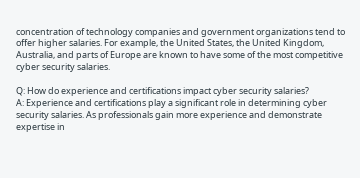concentration of technology companies and government organizations tend to offer higher salaries. For example, the United States, the United Kingdom, Australia, and parts of Europe are known to have some of the most competitive cyber security salaries.

Q: How do experience and certifications impact cyber security salaries?
A: Experience and certifications play a significant role in determining cyber security salaries. As professionals gain more experience and demonstrate expertise in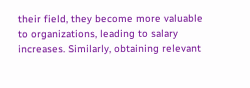their field, they become more valuable to organizations, leading to salary increases. Similarly, obtaining relevant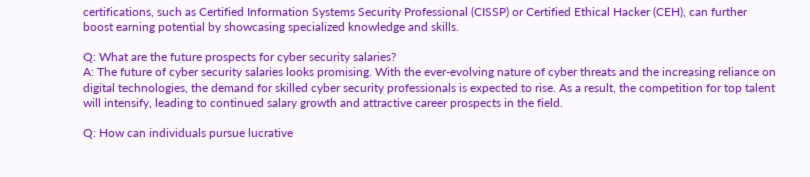certifications, such as Certified Information Systems Security Professional (CISSP) or Certified Ethical Hacker (CEH), can further boost earning potential by showcasing specialized knowledge and skills.

Q: What are the future prospects for cyber security salaries?
A: The future of cyber security salaries looks promising. With the ever-evolving nature of cyber threats and the increasing reliance on digital technologies, the demand for skilled cyber security professionals is expected to rise. As a result, the competition for top talent will intensify, leading to continued salary growth and attractive career prospects in the field.

Q: How can individuals pursue lucrative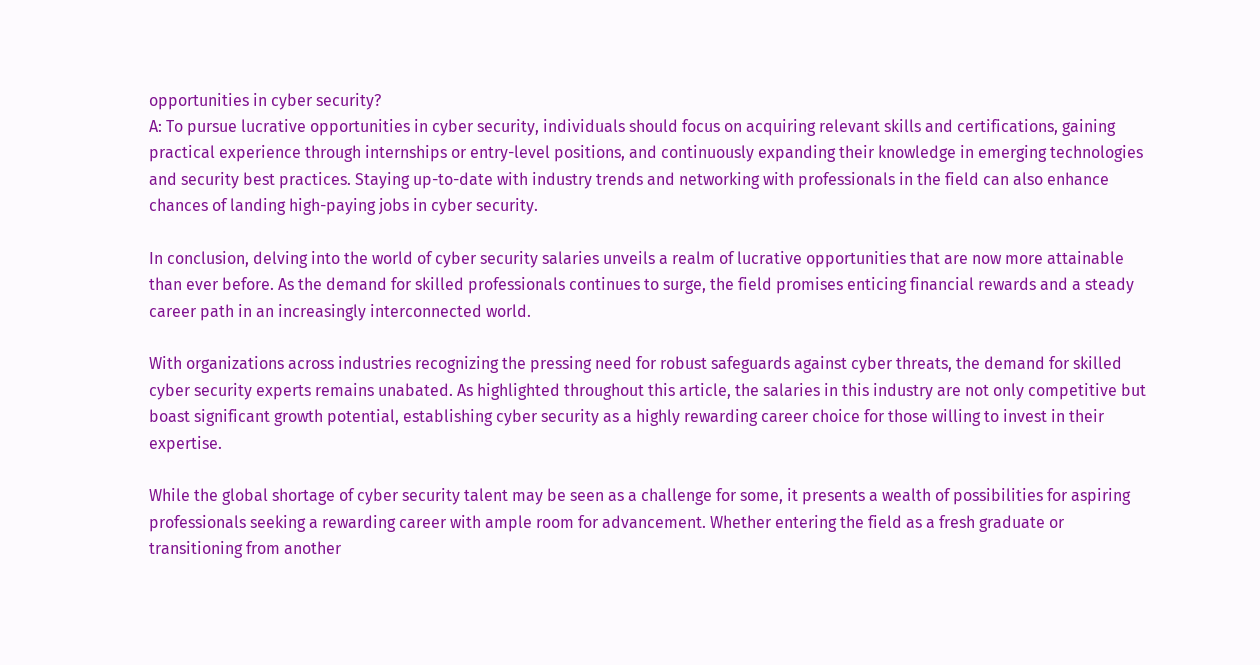opportunities in cyber security?
A: To pursue lucrative opportunities in cyber security, individuals should focus on acquiring relevant skills and certifications, gaining practical experience through internships or entry-level positions, and continuously expanding their knowledge in emerging technologies and security best practices. Staying up-to-date with industry trends and networking with professionals in the field can also enhance chances of landing high-paying jobs in cyber security.

In conclusion, delving into the world of cyber security salaries unveils a realm of lucrative opportunities that are now more attainable than ever before. As the demand for skilled professionals continues to surge, the field promises enticing financial rewards and a steady career path in an increasingly interconnected world.

With organizations across industries recognizing the pressing need for robust safeguards against cyber threats, the demand for skilled cyber security experts remains unabated. As highlighted throughout this article, the salaries in this industry are not only competitive but boast significant growth potential, establishing cyber security as a highly rewarding career choice for those willing to invest in their expertise.

While the global shortage of cyber security talent may be seen as a challenge for some, it presents a wealth of possibilities for aspiring professionals seeking a rewarding career with ample room for advancement. Whether entering the field as a fresh graduate or transitioning from another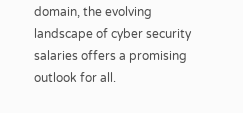domain, the evolving landscape of cyber security salaries offers a promising outlook for all.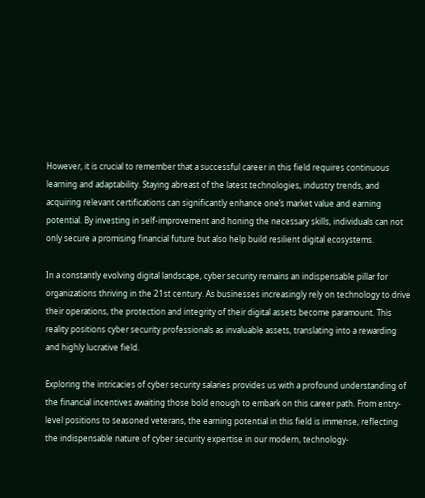However, it is crucial to remember that a successful career in this field requires continuous learning and adaptability. Staying abreast of the latest technologies, industry trends, and acquiring relevant certifications can significantly enhance one’s market value and earning potential. By investing in self-improvement and honing the necessary skills, individuals can not only secure a promising financial future but also help build resilient digital ecosystems.

In a constantly evolving digital landscape, cyber security remains an indispensable pillar for organizations thriving in the 21st century. As businesses increasingly rely on technology to drive their operations, the protection and integrity of their digital assets become paramount. This reality positions cyber security professionals as invaluable assets, translating into a rewarding and highly lucrative field.

Exploring the intricacies of cyber security salaries provides us with a profound understanding of the financial incentives awaiting those bold enough to embark on this career path. From entry-level positions to seasoned veterans, the earning potential in this field is immense, reflecting the indispensable nature of cyber security expertise in our modern, technology-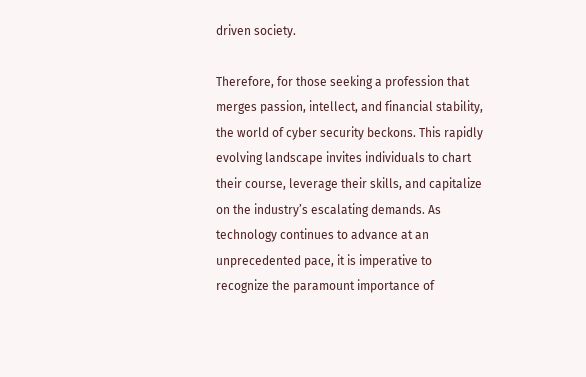driven society.

Therefore, for those seeking a profession that merges passion, intellect, and financial stability, the world of cyber security beckons. This rapidly evolving landscape invites individuals to chart their course, leverage their skills, and capitalize on the industry’s escalating demands. As technology continues to advance at an unprecedented pace, it is imperative to recognize the paramount importance of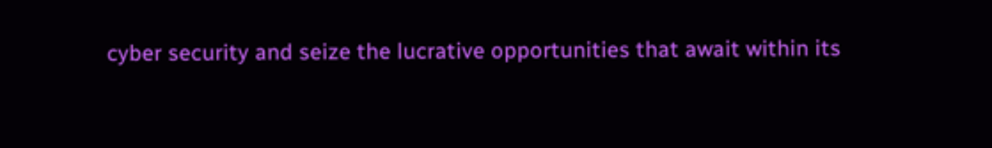cyber security and seize the lucrative opportunities that await within its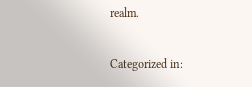realm.

Categorized in: